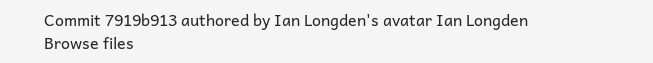Commit 7919b913 authored by Ian Longden's avatar Ian Longden
Browse files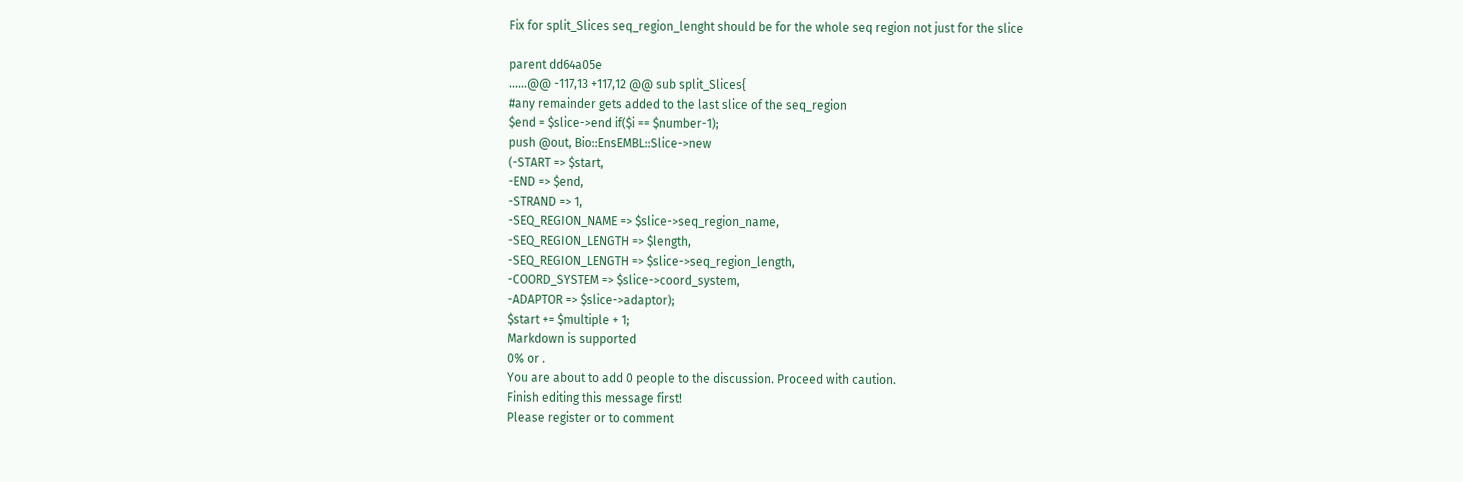Fix for split_Slices seq_region_lenght should be for the whole seq region not just for the slice

parent dd64a05e
......@@ -117,13 +117,12 @@ sub split_Slices{
#any remainder gets added to the last slice of the seq_region
$end = $slice->end if($i == $number-1);
push @out, Bio::EnsEMBL::Slice->new
(-START => $start,
-END => $end,
-STRAND => 1,
-SEQ_REGION_NAME => $slice->seq_region_name,
-SEQ_REGION_LENGTH => $length,
-SEQ_REGION_LENGTH => $slice->seq_region_length,
-COORD_SYSTEM => $slice->coord_system,
-ADAPTOR => $slice->adaptor);
$start += $multiple + 1;
Markdown is supported
0% or .
You are about to add 0 people to the discussion. Proceed with caution.
Finish editing this message first!
Please register or to comment